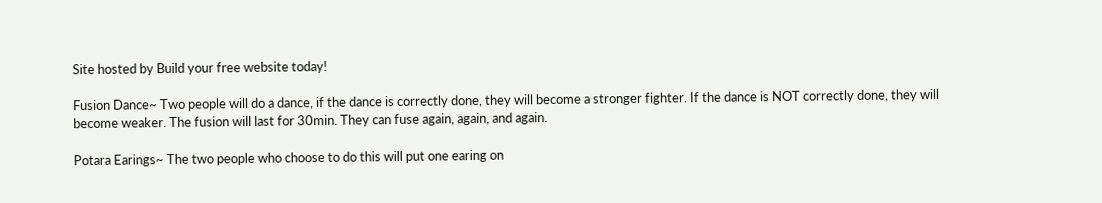Site hosted by Build your free website today!

Fusion Dance~ Two people will do a dance, if the dance is correctly done, they will become a stronger fighter. If the dance is NOT correctly done, they will become weaker. The fusion will last for 30min. They can fuse again, again, and again.

Potara Earings~ The two people who choose to do this will put one earing on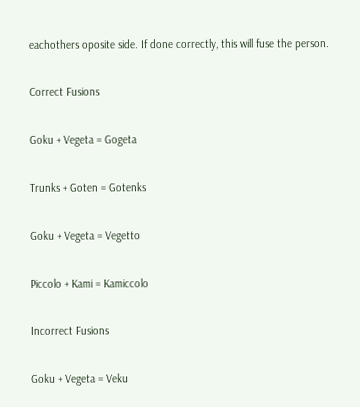eachothers oposite side. If done correctly, this will fuse the person.

Correct Fusions

Goku + Vegeta = Gogeta

Trunks + Goten = Gotenks

Goku + Vegeta = Vegetto

Piccolo + Kami = Kamiccolo

Incorrect Fusions

Goku + Vegeta = Veku